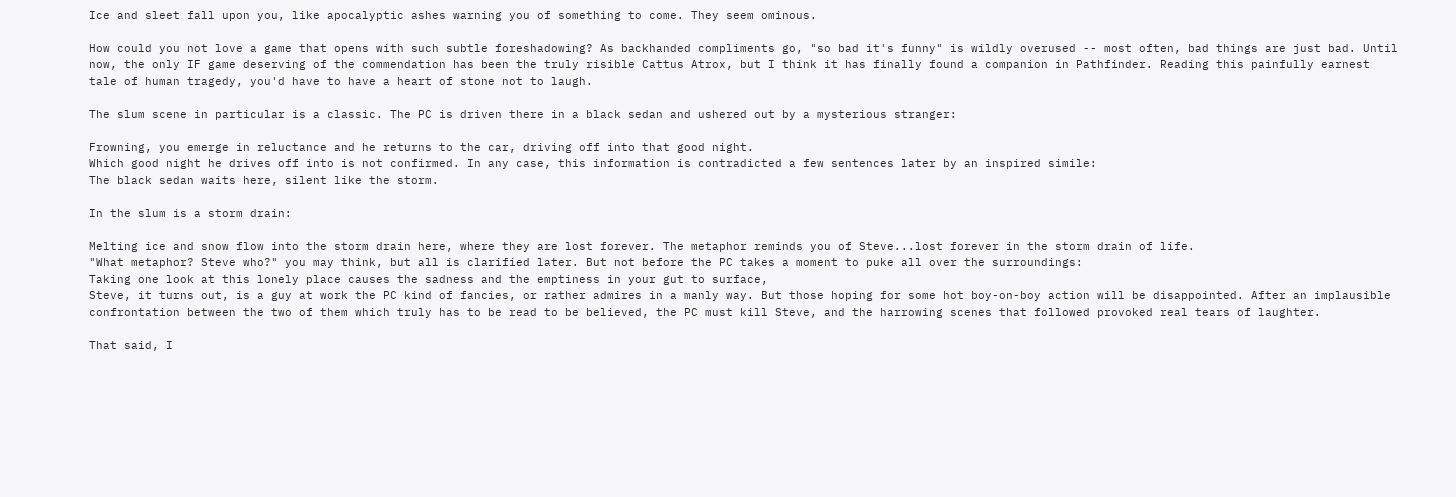Ice and sleet fall upon you, like apocalyptic ashes warning you of something to come. They seem ominous.

How could you not love a game that opens with such subtle foreshadowing? As backhanded compliments go, "so bad it's funny" is wildly overused -- most often, bad things are just bad. Until now, the only IF game deserving of the commendation has been the truly risible Cattus Atrox, but I think it has finally found a companion in Pathfinder. Reading this painfully earnest tale of human tragedy, you'd have to have a heart of stone not to laugh.

The slum scene in particular is a classic. The PC is driven there in a black sedan and ushered out by a mysterious stranger:

Frowning, you emerge in reluctance and he returns to the car, driving off into that good night.
Which good night he drives off into is not confirmed. In any case, this information is contradicted a few sentences later by an inspired simile:
The black sedan waits here, silent like the storm.

In the slum is a storm drain:

Melting ice and snow flow into the storm drain here, where they are lost forever. The metaphor reminds you of Steve...lost forever in the storm drain of life.
"What metaphor? Steve who?" you may think, but all is clarified later. But not before the PC takes a moment to puke all over the surroundings:
Taking one look at this lonely place causes the sadness and the emptiness in your gut to surface,
Steve, it turns out, is a guy at work the PC kind of fancies, or rather admires in a manly way. But those hoping for some hot boy-on-boy action will be disappointed. After an implausible confrontation between the two of them which truly has to be read to be believed, the PC must kill Steve, and the harrowing scenes that followed provoked real tears of laughter.

That said, I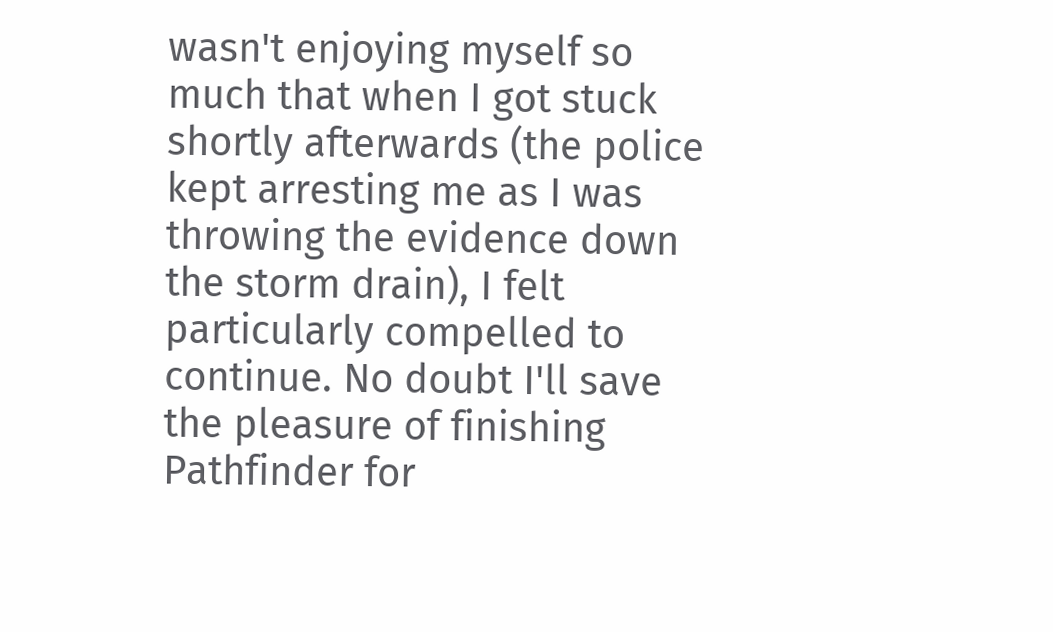wasn't enjoying myself so much that when I got stuck shortly afterwards (the police kept arresting me as I was throwing the evidence down the storm drain), I felt particularly compelled to continue. No doubt I'll save the pleasure of finishing Pathfinder for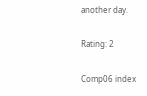another day.

Rating: 2

Comp06 index